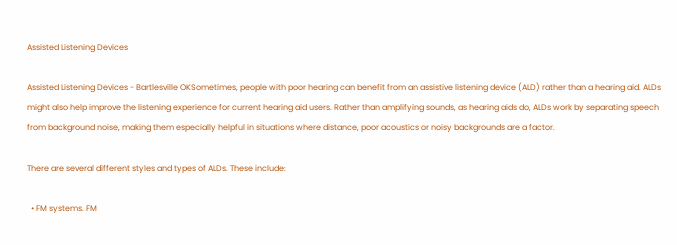Assisted Listening Devices

Assisted Listening Devices - Bartlesville OKSometimes, people with poor hearing can benefit from an assistive listening device (ALD) rather than a hearing aid. ALDs might also help improve the listening experience for current hearing aid users. Rather than amplifying sounds, as hearing aids do, ALDs work by separating speech from background noise, making them especially helpful in situations where distance, poor acoustics or noisy backgrounds are a factor.

There are several different styles and types of ALDs. These include:

  • FM systems. FM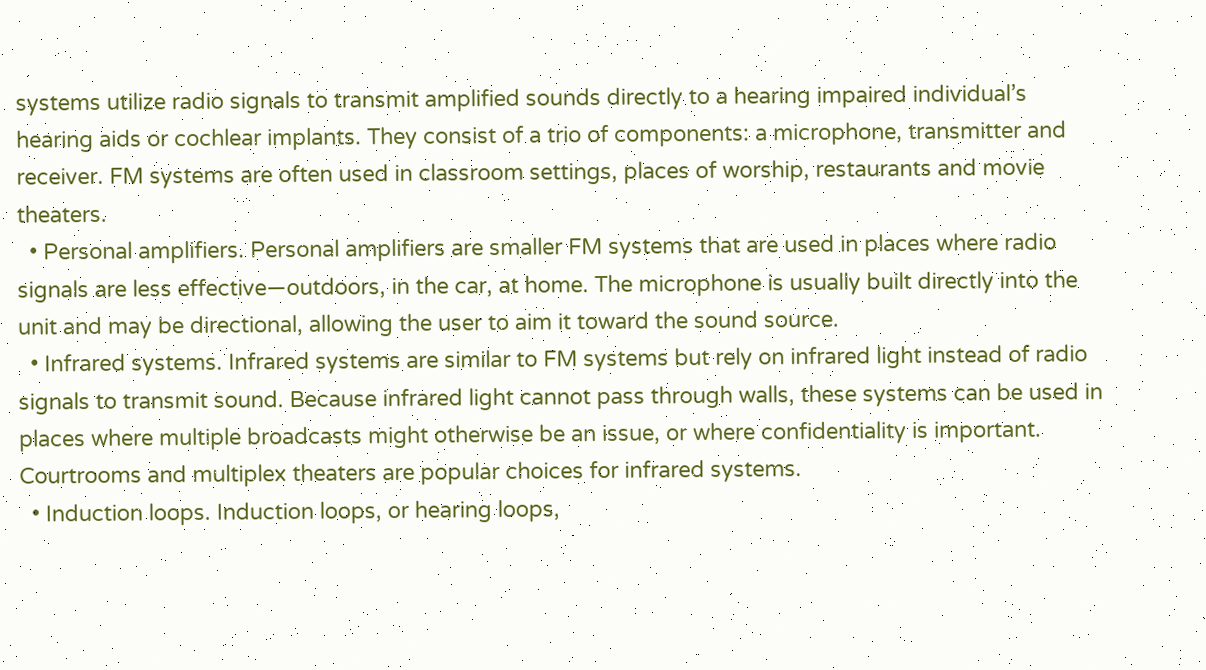systems utilize radio signals to transmit amplified sounds directly to a hearing impaired individual’s hearing aids or cochlear implants. They consist of a trio of components: a microphone, transmitter and receiver. FM systems are often used in classroom settings, places of worship, restaurants and movie theaters.
  • Personal amplifiers. Personal amplifiers are smaller FM systems that are used in places where radio signals are less effective—outdoors, in the car, at home. The microphone is usually built directly into the unit and may be directional, allowing the user to aim it toward the sound source.
  • Infrared systems. Infrared systems are similar to FM systems but rely on infrared light instead of radio signals to transmit sound. Because infrared light cannot pass through walls, these systems can be used in places where multiple broadcasts might otherwise be an issue, or where confidentiality is important. Courtrooms and multiplex theaters are popular choices for infrared systems.
  • Induction loops. Induction loops, or hearing loops,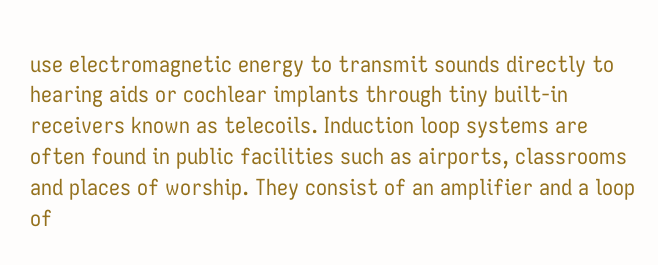use electromagnetic energy to transmit sounds directly to hearing aids or cochlear implants through tiny built-in receivers known as telecoils. Induction loop systems are often found in public facilities such as airports, classrooms and places of worship. They consist of an amplifier and a loop of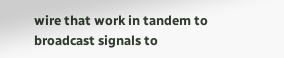wire that work in tandem to broadcast signals to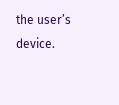the user’s device.